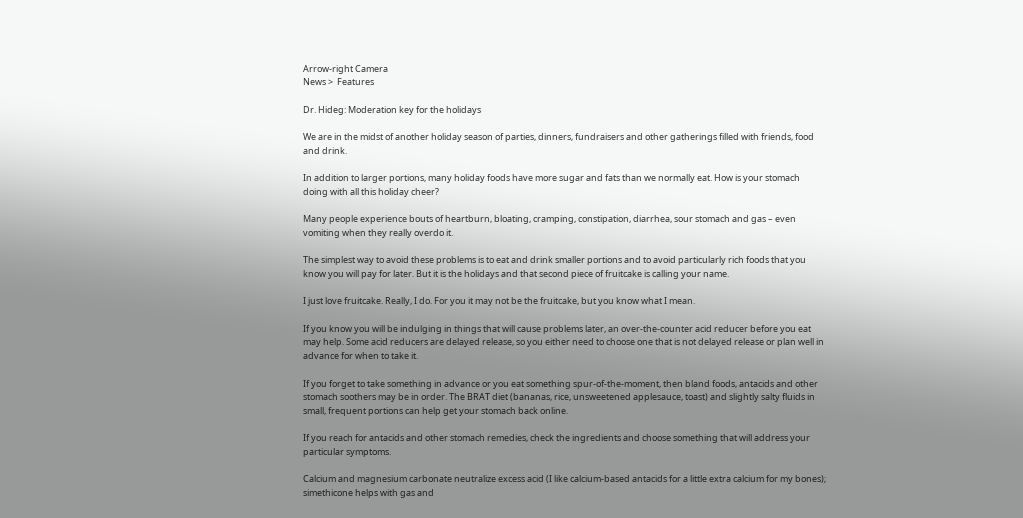Arrow-right Camera
News >  Features

Dr. Hideg: Moderation key for the holidays

We are in the midst of another holiday season of parties, dinners, fundraisers and other gatherings filled with friends, food and drink.

In addition to larger portions, many holiday foods have more sugar and fats than we normally eat. How is your stomach doing with all this holiday cheer?

Many people experience bouts of heartburn, bloating, cramping, constipation, diarrhea, sour stomach and gas – even vomiting when they really overdo it.

The simplest way to avoid these problems is to eat and drink smaller portions and to avoid particularly rich foods that you know you will pay for later. But it is the holidays and that second piece of fruitcake is calling your name.

I just love fruitcake. Really, I do. For you it may not be the fruitcake, but you know what I mean.

If you know you will be indulging in things that will cause problems later, an over-the-counter acid reducer before you eat may help. Some acid reducers are delayed release, so you either need to choose one that is not delayed release or plan well in advance for when to take it.

If you forget to take something in advance or you eat something spur-of-the-moment, then bland foods, antacids and other stomach soothers may be in order. The BRAT diet (bananas, rice, unsweetened applesauce, toast) and slightly salty fluids in small, frequent portions can help get your stomach back online.

If you reach for antacids and other stomach remedies, check the ingredients and choose something that will address your particular symptoms.

Calcium and magnesium carbonate neutralize excess acid (I like calcium-based antacids for a little extra calcium for my bones); simethicone helps with gas and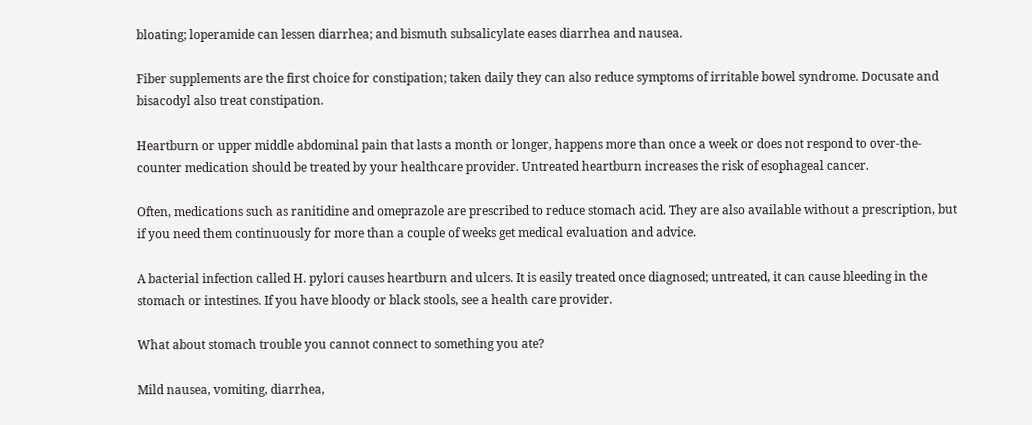bloating; loperamide can lessen diarrhea; and bismuth subsalicylate eases diarrhea and nausea.

Fiber supplements are the first choice for constipation; taken daily they can also reduce symptoms of irritable bowel syndrome. Docusate and bisacodyl also treat constipation.

Heartburn or upper middle abdominal pain that lasts a month or longer, happens more than once a week or does not respond to over-the-counter medication should be treated by your healthcare provider. Untreated heartburn increases the risk of esophageal cancer.

Often, medications such as ranitidine and omeprazole are prescribed to reduce stomach acid. They are also available without a prescription, but if you need them continuously for more than a couple of weeks get medical evaluation and advice.

A bacterial infection called H. pylori causes heartburn and ulcers. It is easily treated once diagnosed; untreated, it can cause bleeding in the stomach or intestines. If you have bloody or black stools, see a health care provider.

What about stomach trouble you cannot connect to something you ate?

Mild nausea, vomiting, diarrhea,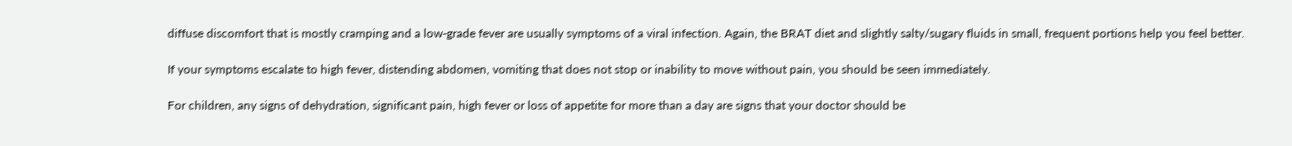diffuse discomfort that is mostly cramping and a low-grade fever are usually symptoms of a viral infection. Again, the BRAT diet and slightly salty/sugary fluids in small, frequent portions help you feel better.

If your symptoms escalate to high fever, distending abdomen, vomiting that does not stop or inability to move without pain, you should be seen immediately.

For children, any signs of dehydration, significant pain, high fever or loss of appetite for more than a day are signs that your doctor should be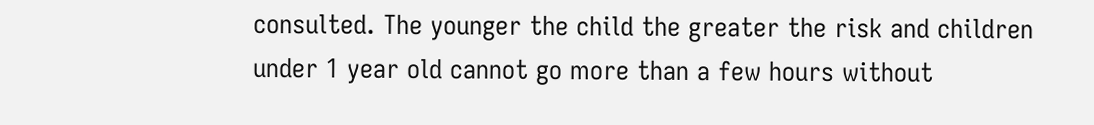consulted. The younger the child the greater the risk and children under 1 year old cannot go more than a few hours without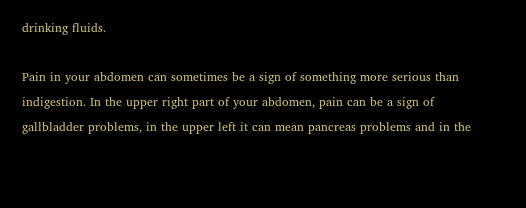drinking fluids.

Pain in your abdomen can sometimes be a sign of something more serious than indigestion. In the upper right part of your abdomen, pain can be a sign of gallbladder problems, in the upper left it can mean pancreas problems and in the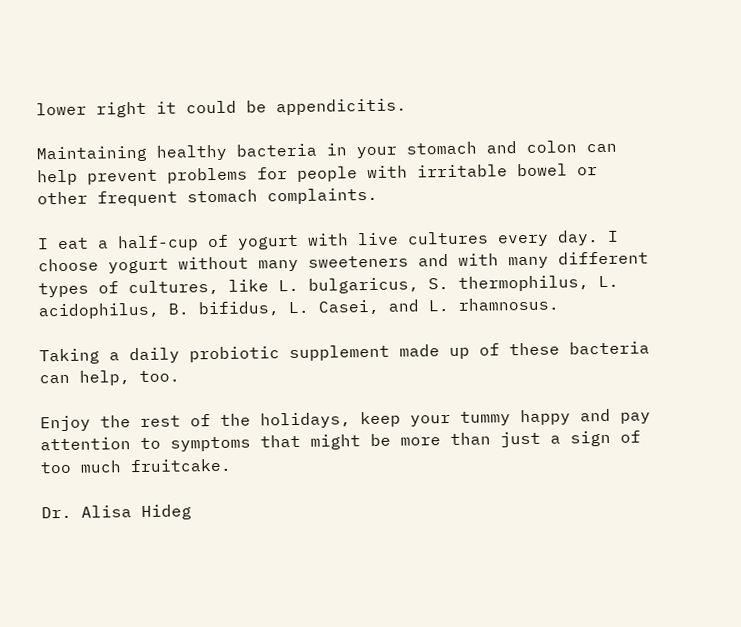lower right it could be appendicitis.

Maintaining healthy bacteria in your stomach and colon can help prevent problems for people with irritable bowel or other frequent stomach complaints.

I eat a half-cup of yogurt with live cultures every day. I choose yogurt without many sweeteners and with many different types of cultures, like L. bulgaricus, S. thermophilus, L. acidophilus, B. bifidus, L. Casei, and L. rhamnosus.

Taking a daily probiotic supplement made up of these bacteria can help, too.

Enjoy the rest of the holidays, keep your tummy happy and pay attention to symptoms that might be more than just a sign of too much fruitcake.

Dr. Alisa Hideg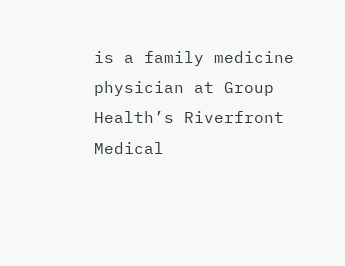is a family medicine physician at Group Health’s Riverfront Medical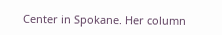Center in Spokane. Her column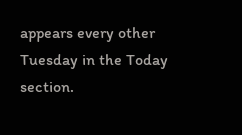appears every other Tuesday in the Today section.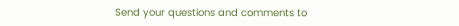Send your questions and comments to